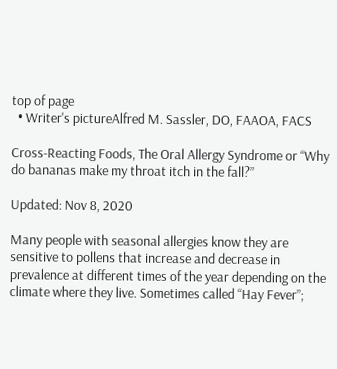top of page
  • Writer's pictureAlfred M. Sassler, DO, FAAOA, FACS

Cross-Reacting Foods, The Oral Allergy Syndrome or “Why do bananas make my throat itch in the fall?”

Updated: Nov 8, 2020

Many people with seasonal allergies know they are sensitive to pollens that increase and decrease in prevalence at different times of the year depending on the climate where they live. Sometimes called “Hay Fever”;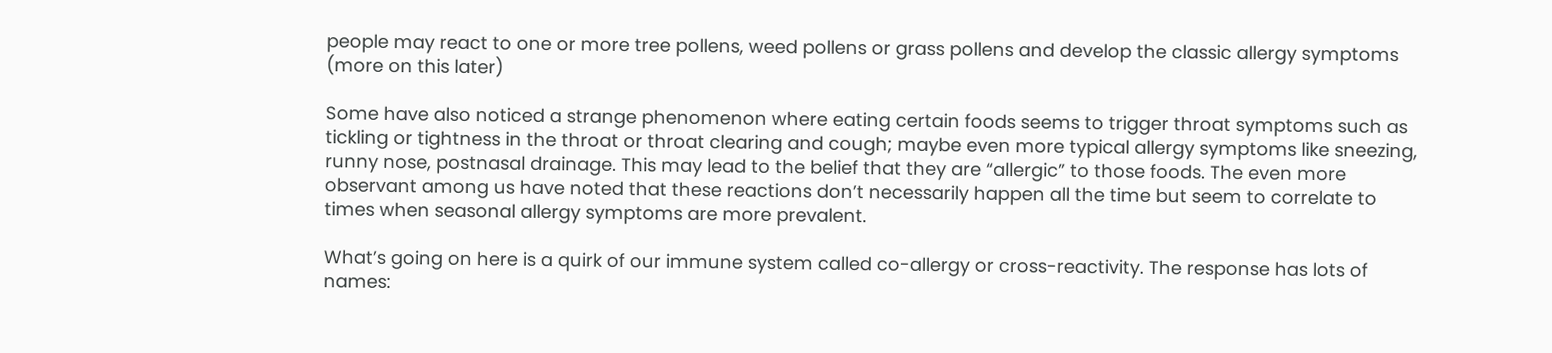people may react to one or more tree pollens, weed pollens or grass pollens and develop the classic allergy symptoms (more on this later)

Some have also noticed a strange phenomenon where eating certain foods seems to trigger throat symptoms such as tickling or tightness in the throat or throat clearing and cough; maybe even more typical allergy symptoms like sneezing, runny nose, postnasal drainage. This may lead to the belief that they are “allergic” to those foods. The even more observant among us have noted that these reactions don’t necessarily happen all the time but seem to correlate to times when seasonal allergy symptoms are more prevalent.

What’s going on here is a quirk of our immune system called co-allergy or cross-reactivity. The response has lots of names: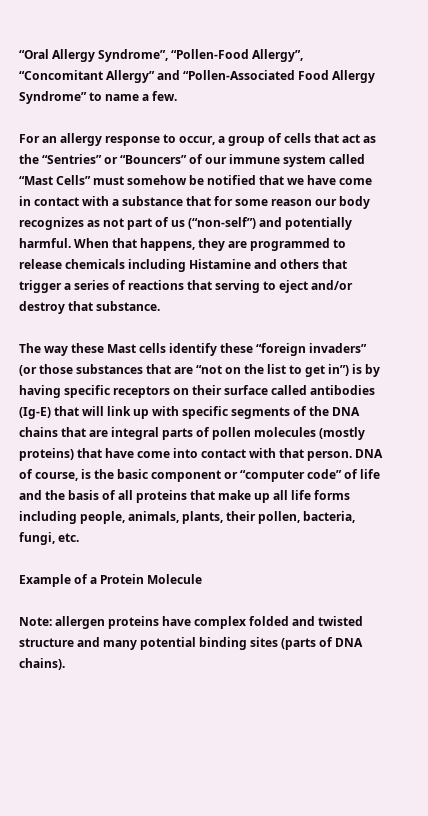“Oral Allergy Syndrome”, “Pollen-Food Allergy”, “Concomitant Allergy” and “Pollen-Associated Food Allergy Syndrome” to name a few.

For an allergy response to occur, a group of cells that act as the “Sentries” or “Bouncers” of our immune system called “Mast Cells” must somehow be notified that we have come in contact with a substance that for some reason our body recognizes as not part of us (“non-self”) and potentially harmful. When that happens, they are programmed to release chemicals including Histamine and others that trigger a series of reactions that serving to eject and/or destroy that substance.

The way these Mast cells identify these “foreign invaders” (or those substances that are “not on the list to get in”) is by having specific receptors on their surface called antibodies (Ig-E) that will link up with specific segments of the DNA chains that are integral parts of pollen molecules (mostly proteins) that have come into contact with that person. DNA of course, is the basic component or “computer code” of life and the basis of all proteins that make up all life forms including people, animals, plants, their pollen, bacteria, fungi, etc.

Example of a Protein Molecule

Note: allergen proteins have complex folded and twisted structure and many potential binding sites (parts of DNA chains).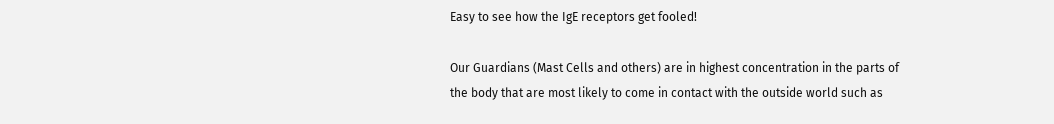Easy to see how the IgE receptors get fooled!

Our Guardians (Mast Cells and others) are in highest concentration in the parts of the body that are most likely to come in contact with the outside world such as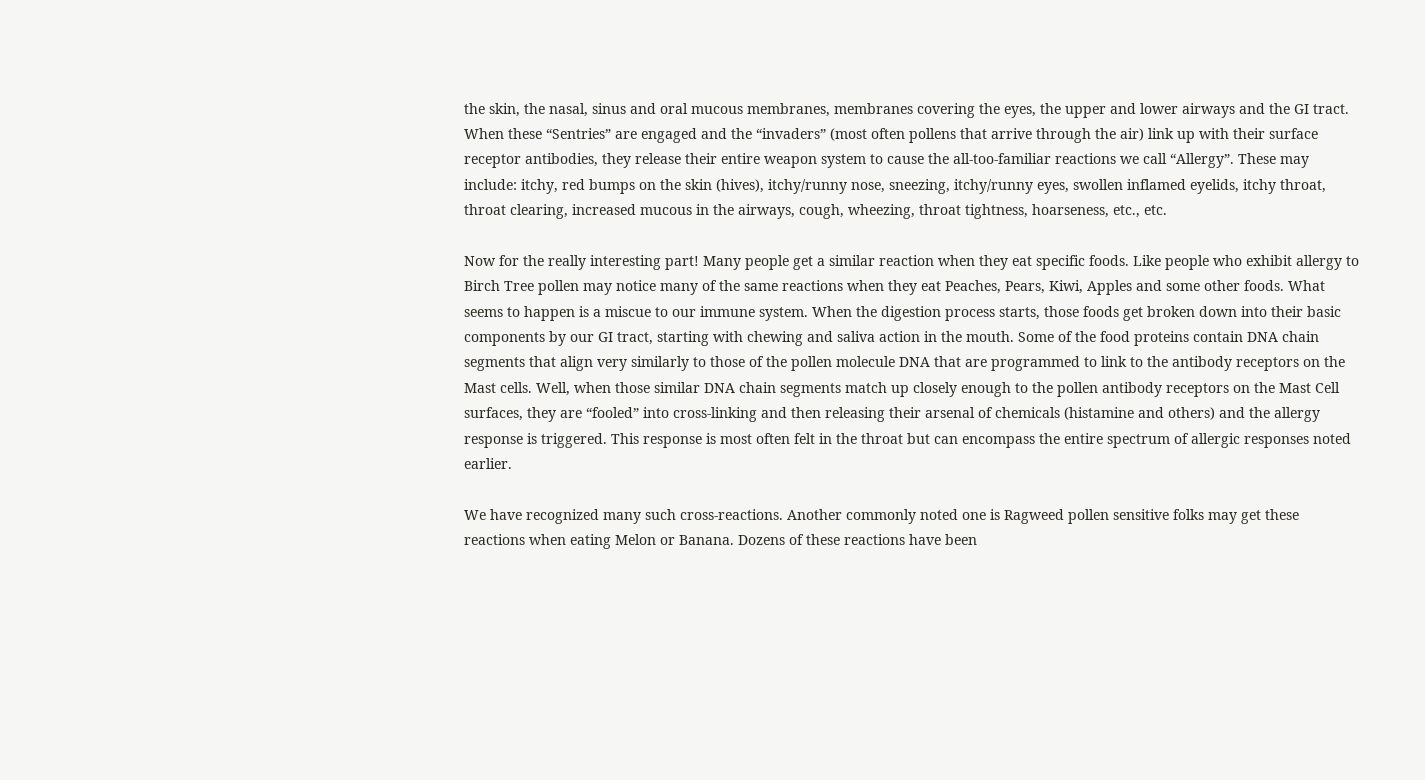the skin, the nasal, sinus and oral mucous membranes, membranes covering the eyes, the upper and lower airways and the GI tract. When these “Sentries” are engaged and the “invaders” (most often pollens that arrive through the air) link up with their surface receptor antibodies, they release their entire weapon system to cause the all-too-familiar reactions we call “Allergy”. These may include: itchy, red bumps on the skin (hives), itchy/runny nose, sneezing, itchy/runny eyes, swollen inflamed eyelids, itchy throat, throat clearing, increased mucous in the airways, cough, wheezing, throat tightness, hoarseness, etc., etc.

Now for the really interesting part! Many people get a similar reaction when they eat specific foods. Like people who exhibit allergy to Birch Tree pollen may notice many of the same reactions when they eat Peaches, Pears, Kiwi, Apples and some other foods. What seems to happen is a miscue to our immune system. When the digestion process starts, those foods get broken down into their basic components by our GI tract, starting with chewing and saliva action in the mouth. Some of the food proteins contain DNA chain segments that align very similarly to those of the pollen molecule DNA that are programmed to link to the antibody receptors on the Mast cells. Well, when those similar DNA chain segments match up closely enough to the pollen antibody receptors on the Mast Cell surfaces, they are “fooled” into cross-linking and then releasing their arsenal of chemicals (histamine and others) and the allergy response is triggered. This response is most often felt in the throat but can encompass the entire spectrum of allergic responses noted earlier.

We have recognized many such cross-reactions. Another commonly noted one is Ragweed pollen sensitive folks may get these reactions when eating Melon or Banana. Dozens of these reactions have been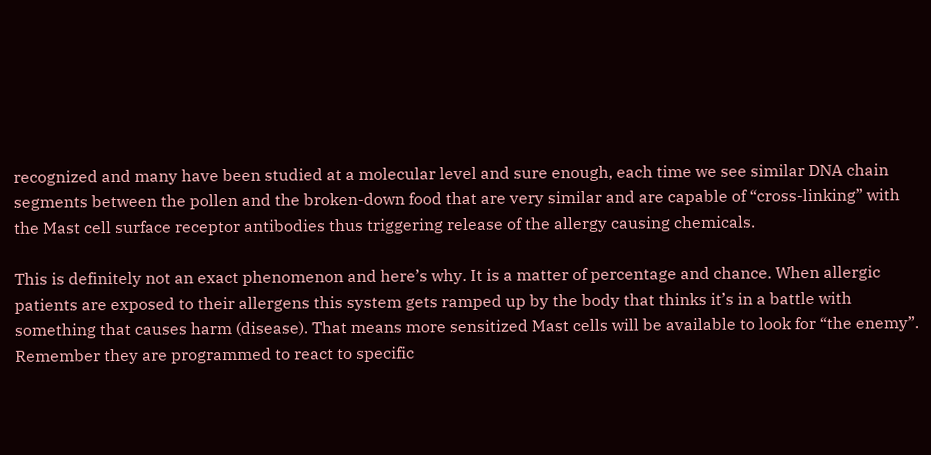recognized and many have been studied at a molecular level and sure enough, each time we see similar DNA chain segments between the pollen and the broken-down food that are very similar and are capable of “cross-linking” with the Mast cell surface receptor antibodies thus triggering release of the allergy causing chemicals.

This is definitely not an exact phenomenon and here’s why. It is a matter of percentage and chance. When allergic patients are exposed to their allergens this system gets ramped up by the body that thinks it’s in a battle with something that causes harm (disease). That means more sensitized Mast cells will be available to look for “the enemy”. Remember they are programmed to react to specific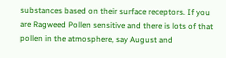substances based on their surface receptors. If you are Ragweed Pollen sensitive and there is lots of that pollen in the atmosphere, say August and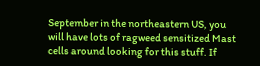September in the northeastern US, you will have lots of ragweed sensitized Mast cells around looking for this stuff. If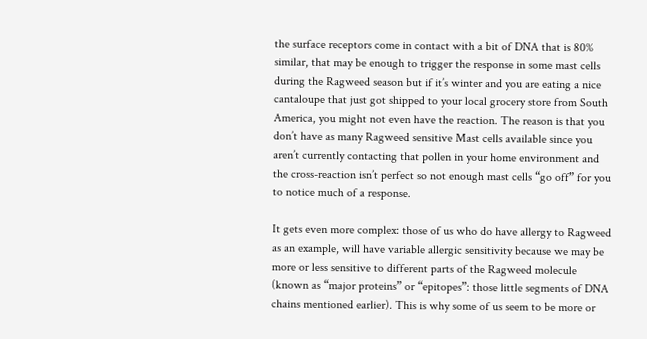the surface receptors come in contact with a bit of DNA that is 80% similar, that may be enough to trigger the response in some mast cells during the Ragweed season but if it’s winter and you are eating a nice cantaloupe that just got shipped to your local grocery store from South America, you might not even have the reaction. The reason is that you don’t have as many Ragweed sensitive Mast cells available since you aren’t currently contacting that pollen in your home environment and the cross-reaction isn’t perfect so not enough mast cells “go off” for you to notice much of a response.

It gets even more complex: those of us who do have allergy to Ragweed as an example, will have variable allergic sensitivity because we may be more or less sensitive to different parts of the Ragweed molecule (known as “major proteins” or “epitopes”: those little segments of DNA chains mentioned earlier). This is why some of us seem to be more or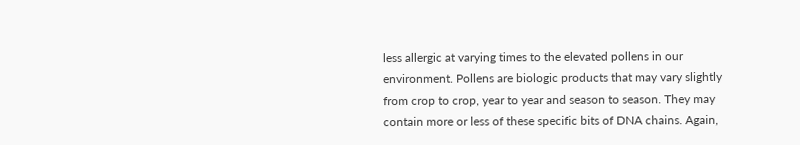less allergic at varying times to the elevated pollens in our environment. Pollens are biologic products that may vary slightly from crop to crop, year to year and season to season. They may contain more or less of these specific bits of DNA chains. Again,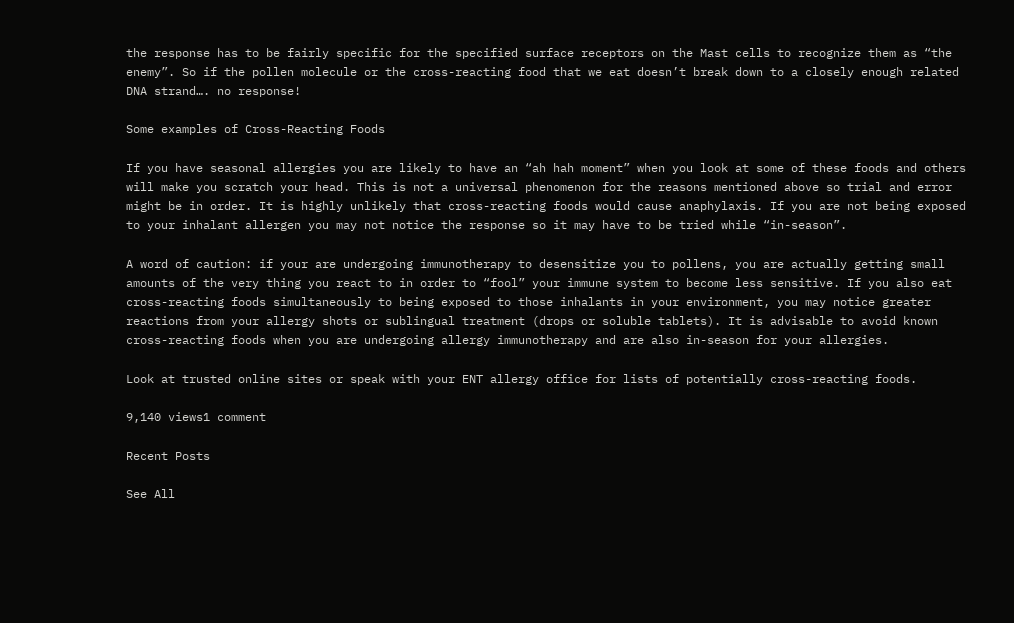the response has to be fairly specific for the specified surface receptors on the Mast cells to recognize them as “the enemy”. So if the pollen molecule or the cross-reacting food that we eat doesn’t break down to a closely enough related DNA strand…. no response!

Some examples of Cross-Reacting Foods

If you have seasonal allergies you are likely to have an “ah hah moment” when you look at some of these foods and others will make you scratch your head. This is not a universal phenomenon for the reasons mentioned above so trial and error might be in order. It is highly unlikely that cross-reacting foods would cause anaphylaxis. If you are not being exposed to your inhalant allergen you may not notice the response so it may have to be tried while “in-season”.

A word of caution: if your are undergoing immunotherapy to desensitize you to pollens, you are actually getting small amounts of the very thing you react to in order to “fool” your immune system to become less sensitive. If you also eat cross-reacting foods simultaneously to being exposed to those inhalants in your environment, you may notice greater reactions from your allergy shots or sublingual treatment (drops or soluble tablets). It is advisable to avoid known cross-reacting foods when you are undergoing allergy immunotherapy and are also in-season for your allergies.

Look at trusted online sites or speak with your ENT allergy office for lists of potentially cross-reacting foods.

9,140 views1 comment

Recent Posts

See All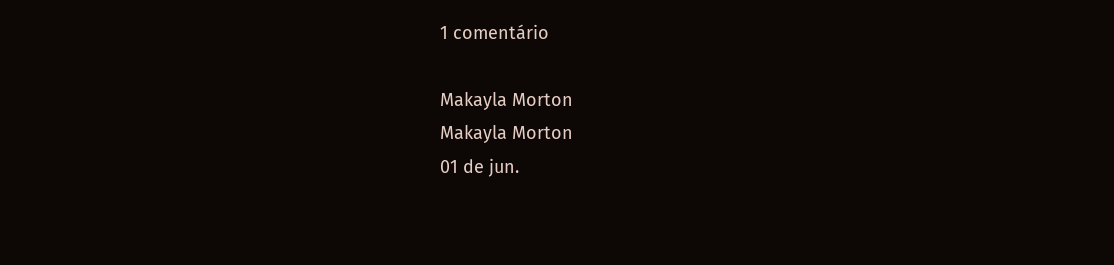1 comentário

Makayla Morton
Makayla Morton
01 de jun.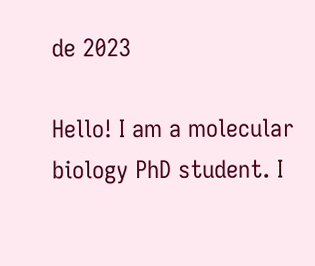de 2023

Hello! I am a molecular biology PhD student. I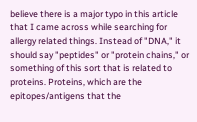believe there is a major typo in this article that I came across while searching for allergy related things. Instead of "DNA," it should say "peptides" or "protein chains," or something of this sort that is related to proteins. Proteins, which are the epitopes/antigens that the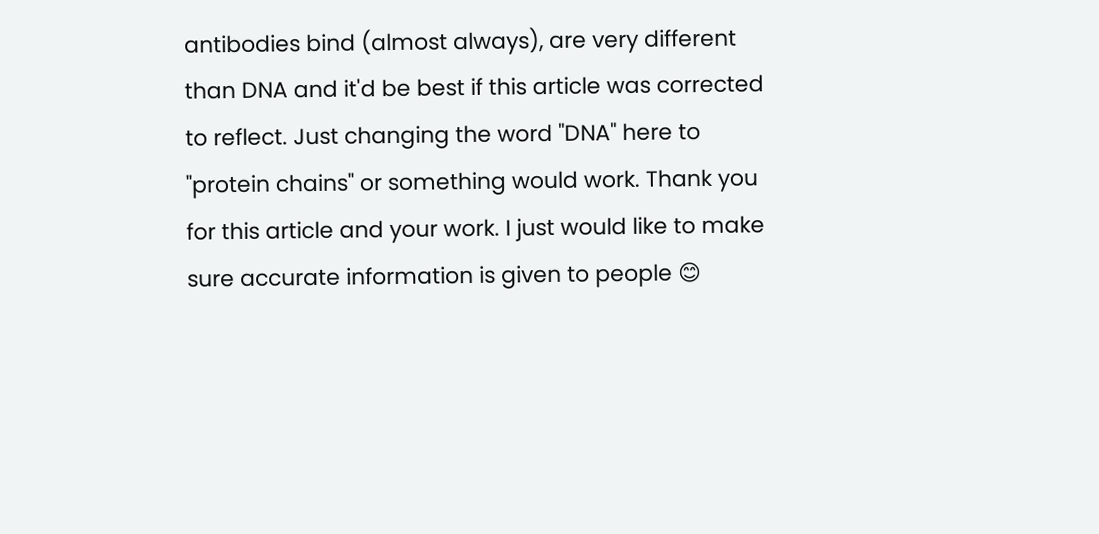antibodies bind (almost always), are very different than DNA and it'd be best if this article was corrected to reflect. Just changing the word "DNA" here to "protein chains" or something would work. Thank you for this article and your work. I just would like to make sure accurate information is given to people 😊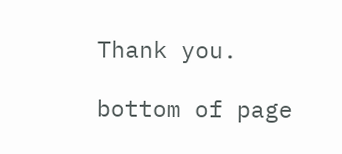Thank you.

bottom of page